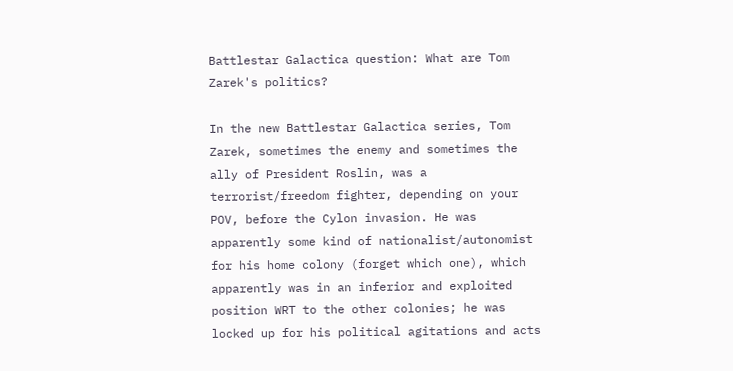Battlestar Galactica question: What are Tom Zarek's politics?

In the new Battlestar Galactica series, Tom Zarek, sometimes the enemy and sometimes the ally of President Roslin, was a terrorist/freedom fighter, depending on your POV, before the Cylon invasion. He was apparently some kind of nationalist/autonomist for his home colony (forget which one), which apparently was in an inferior and exploited position WRT to the other colonies; he was locked up for his political agitations and acts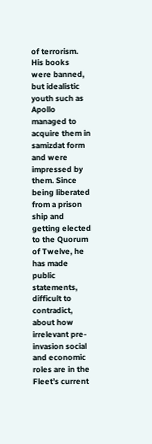of terrorism. His books were banned, but idealistic youth such as Apollo managed to acquire them in samizdat form and were impressed by them. Since being liberated from a prison ship and getting elected to the Quorum of Twelve, he has made public statements, difficult to contradict, about how irrelevant pre-invasion social and economic roles are in the Fleet’s current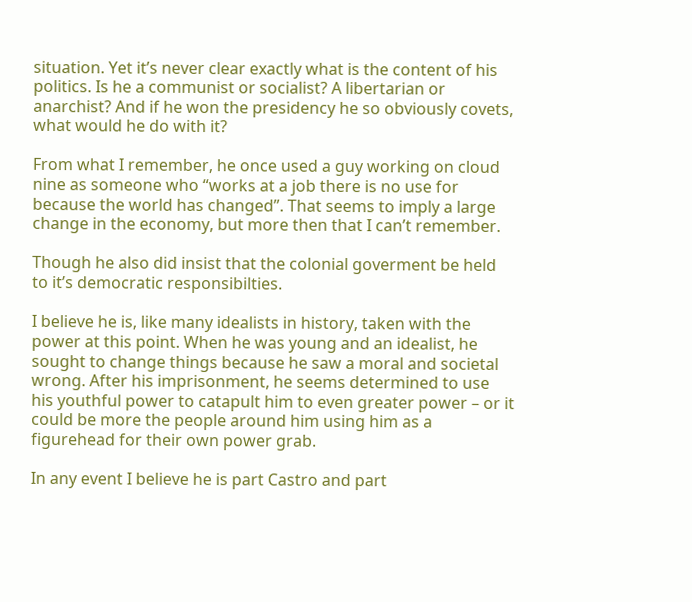situation. Yet it’s never clear exactly what is the content of his politics. Is he a communist or socialist? A libertarian or anarchist? And if he won the presidency he so obviously covets, what would he do with it?

From what I remember, he once used a guy working on cloud nine as someone who “works at a job there is no use for because the world has changed”. That seems to imply a large change in the economy, but more then that I can’t remember.

Though he also did insist that the colonial goverment be held to it’s democratic responsibilties.

I believe he is, like many idealists in history, taken with the power at this point. When he was young and an idealist, he sought to change things because he saw a moral and societal wrong. After his imprisonment, he seems determined to use his youthful power to catapult him to even greater power – or it could be more the people around him using him as a figurehead for their own power grab.

In any event I believe he is part Castro and part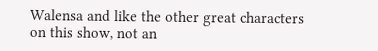Walensa and like the other great characters on this show, not an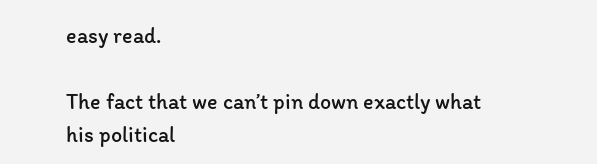easy read.

The fact that we can’t pin down exactly what his political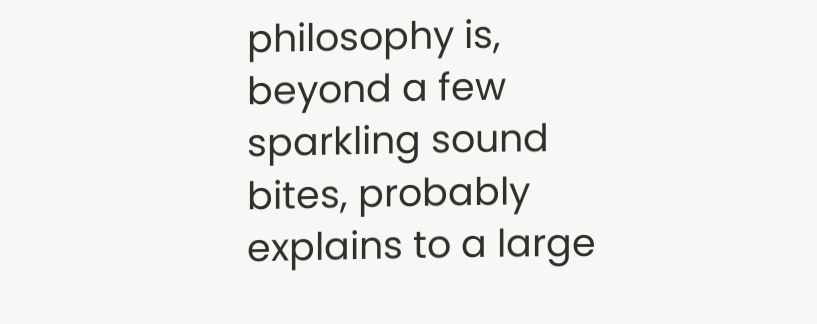philosophy is, beyond a few sparkling sound bites, probably explains to a large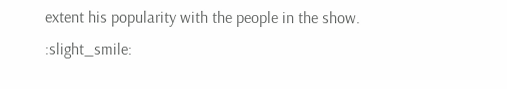extent his popularity with the people in the show. :slight_smile: